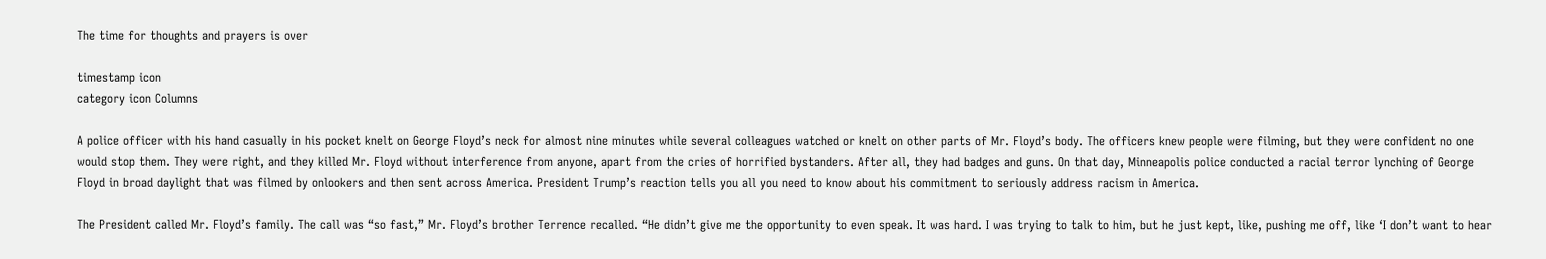The time for thoughts and prayers is over

timestamp icon
category icon Columns

A police officer with his hand casually in his pocket knelt on George Floyd’s neck for almost nine minutes while several colleagues watched or knelt on other parts of Mr. Floyd’s body. The officers knew people were filming, but they were confident no one would stop them. They were right, and they killed Mr. Floyd without interference from anyone, apart from the cries of horrified bystanders. After all, they had badges and guns. On that day, Minneapolis police conducted a racial terror lynching of George Floyd in broad daylight that was filmed by onlookers and then sent across America. President Trump’s reaction tells you all you need to know about his commitment to seriously address racism in America.

The President called Mr. Floyd’s family. The call was “so fast,” Mr. Floyd’s brother Terrence recalled. “He didn’t give me the opportunity to even speak. It was hard. I was trying to talk to him, but he just kept, like, pushing me off, like ‘I don’t want to hear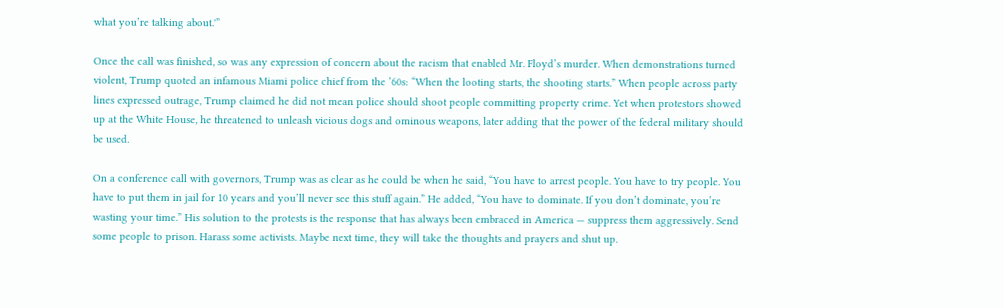what you’re talking about.'”

Once the call was finished, so was any expression of concern about the racism that enabled Mr. Floyd’s murder. When demonstrations turned violent, Trump quoted an infamous Miami police chief from the ’60s: “When the looting starts, the shooting starts.” When people across party lines expressed outrage, Trump claimed he did not mean police should shoot people committing property crime. Yet when protestors showed up at the White House, he threatened to unleash vicious dogs and ominous weapons, later adding that the power of the federal military should be used.

On a conference call with governors, Trump was as clear as he could be when he said, “You have to arrest people. You have to try people. You have to put them in jail for 10 years and you’ll never see this stuff again.” He added, “You have to dominate. If you don’t dominate, you’re wasting your time.” His solution to the protests is the response that has always been embraced in America — suppress them aggressively. Send some people to prison. Harass some activists. Maybe next time, they will take the thoughts and prayers and shut up.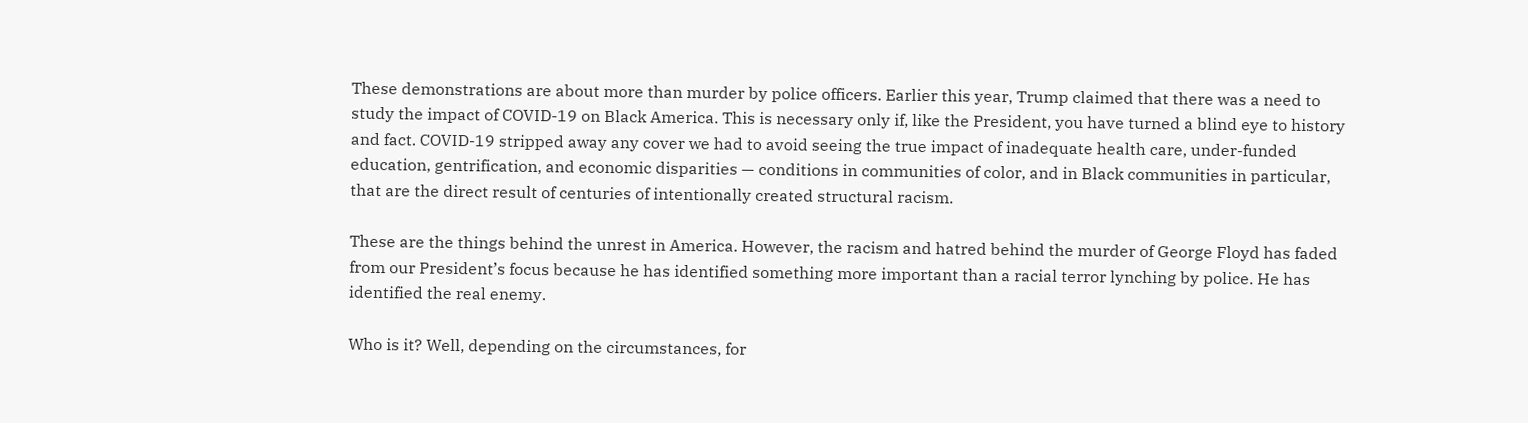These demonstrations are about more than murder by police officers. Earlier this year, Trump claimed that there was a need to study the impact of COVID-19 on Black America. This is necessary only if, like the President, you have turned a blind eye to history and fact. COVID-19 stripped away any cover we had to avoid seeing the true impact of inadequate health care, under-funded education, gentrification, and economic disparities — conditions in communities of color, and in Black communities in particular, that are the direct result of centuries of intentionally created structural racism.

These are the things behind the unrest in America. However, the racism and hatred behind the murder of George Floyd has faded from our President’s focus because he has identified something more important than a racial terror lynching by police. He has identified the real enemy.

Who is it? Well, depending on the circumstances, for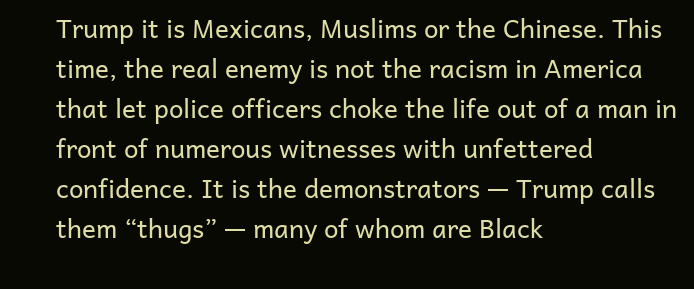Trump it is Mexicans, Muslims or the Chinese. This time, the real enemy is not the racism in America that let police officers choke the life out of a man in front of numerous witnesses with unfettered confidence. It is the demonstrators — Trump calls them “thugs” — many of whom are Black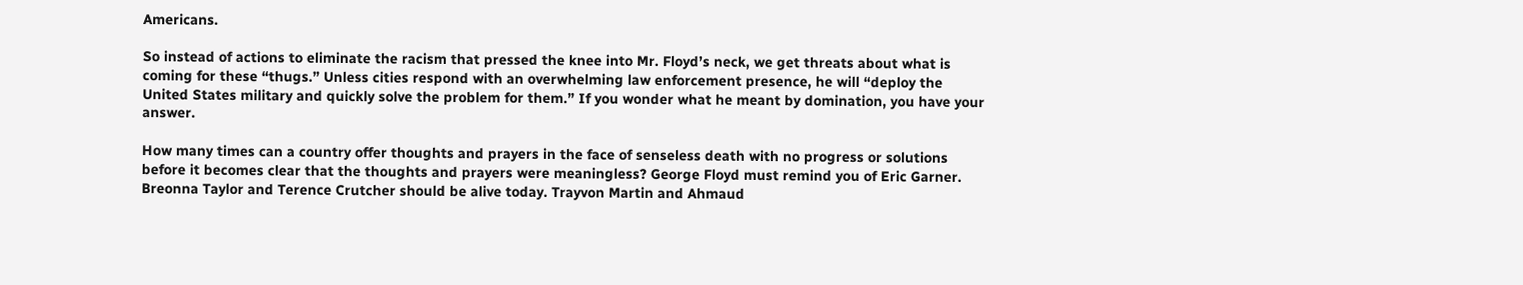Americans.

So instead of actions to eliminate the racism that pressed the knee into Mr. Floyd’s neck, we get threats about what is coming for these “thugs.” Unless cities respond with an overwhelming law enforcement presence, he will “deploy the United States military and quickly solve the problem for them.” If you wonder what he meant by domination, you have your answer.

How many times can a country offer thoughts and prayers in the face of senseless death with no progress or solutions before it becomes clear that the thoughts and prayers were meaningless? George Floyd must remind you of Eric Garner. Breonna Taylor and Terence Crutcher should be alive today. Trayvon Martin and Ahmaud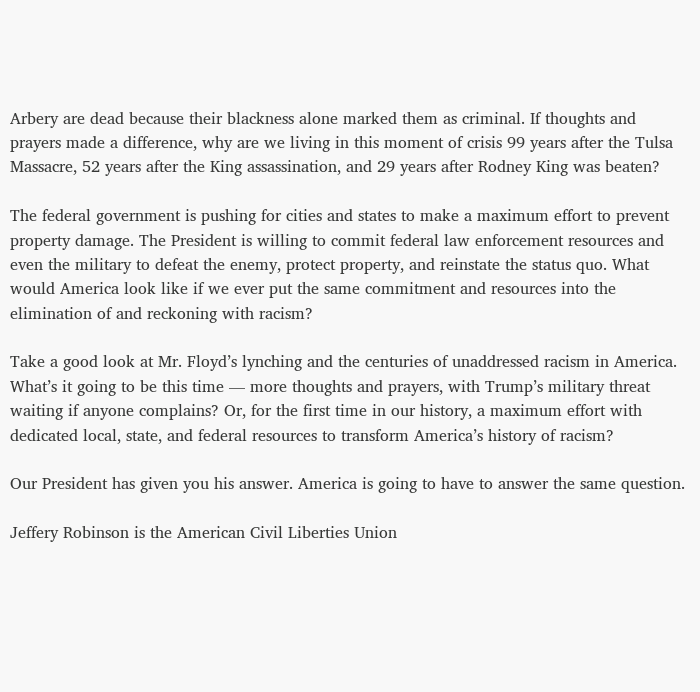Arbery are dead because their blackness alone marked them as criminal. If thoughts and prayers made a difference, why are we living in this moment of crisis 99 years after the Tulsa Massacre, 52 years after the King assassination, and 29 years after Rodney King was beaten?

The federal government is pushing for cities and states to make a maximum effort to prevent property damage. The President is willing to commit federal law enforcement resources and even the military to defeat the enemy, protect property, and reinstate the status quo. What would America look like if we ever put the same commitment and resources into the elimination of and reckoning with racism?

Take a good look at Mr. Floyd’s lynching and the centuries of unaddressed racism in America. What’s it going to be this time — more thoughts and prayers, with Trump’s military threat waiting if anyone complains? Or, for the first time in our history, a maximum effort with dedicated local, state, and federal resources to transform America’s history of racism?

Our President has given you his answer. America is going to have to answer the same question.

Jeffery Robinson is the American Civil Liberties Union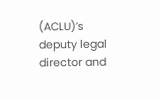(ACLU)’s deputy legal director and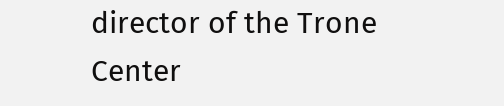director of the Trone Center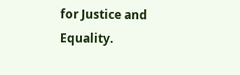for Justice and Equality.